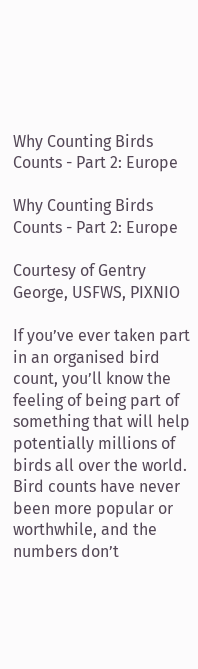Why Counting Birds Counts - Part 2: Europe

Why Counting Birds Counts - Part 2: Europe

Courtesy of Gentry George, USFWS, PIXNIO

If you’ve ever taken part in an organised bird count, you’ll know the feeling of being part of something that will help potentially millions of birds all over the world. Bird counts have never been more popular or worthwhile, and the numbers don’t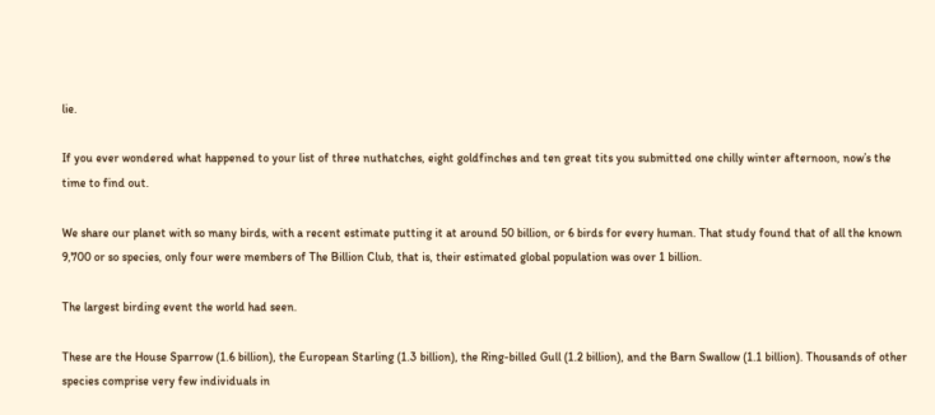lie.

If you ever wondered what happened to your list of three nuthatches, eight goldfinches and ten great tits you submitted one chilly winter afternoon, now’s the time to find out.

We share our planet with so many birds, with a recent estimate putting it at around 50 billion, or 6 birds for every human. That study found that of all the known 9,700 or so species, only four were members of The Billion Club, that is, their estimated global population was over 1 billion.

The largest birding event the world had seen.

These are the House Sparrow (1.6 billion), the European Starling (1.3 billion), the Ring-billed Gull (1.2 billion), and the Barn Swallow (1.1 billion). Thousands of other species comprise very few individuals in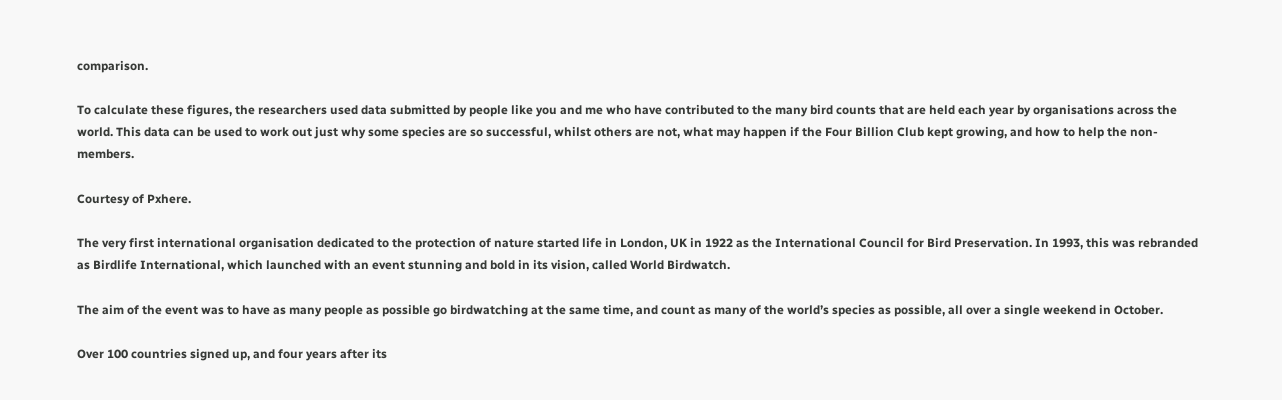comparison.

To calculate these figures, the researchers used data submitted by people like you and me who have contributed to the many bird counts that are held each year by organisations across the world. This data can be used to work out just why some species are so successful, whilst others are not, what may happen if the Four Billion Club kept growing, and how to help the non-members.

Courtesy of Pxhere.

The very first international organisation dedicated to the protection of nature started life in London, UK in 1922 as the International Council for Bird Preservation. In 1993, this was rebranded as Birdlife International, which launched with an event stunning and bold in its vision, called World Birdwatch.

The aim of the event was to have as many people as possible go birdwatching at the same time, and count as many of the world’s species as possible, all over a single weekend in October.

Over 100 countries signed up, and four years after its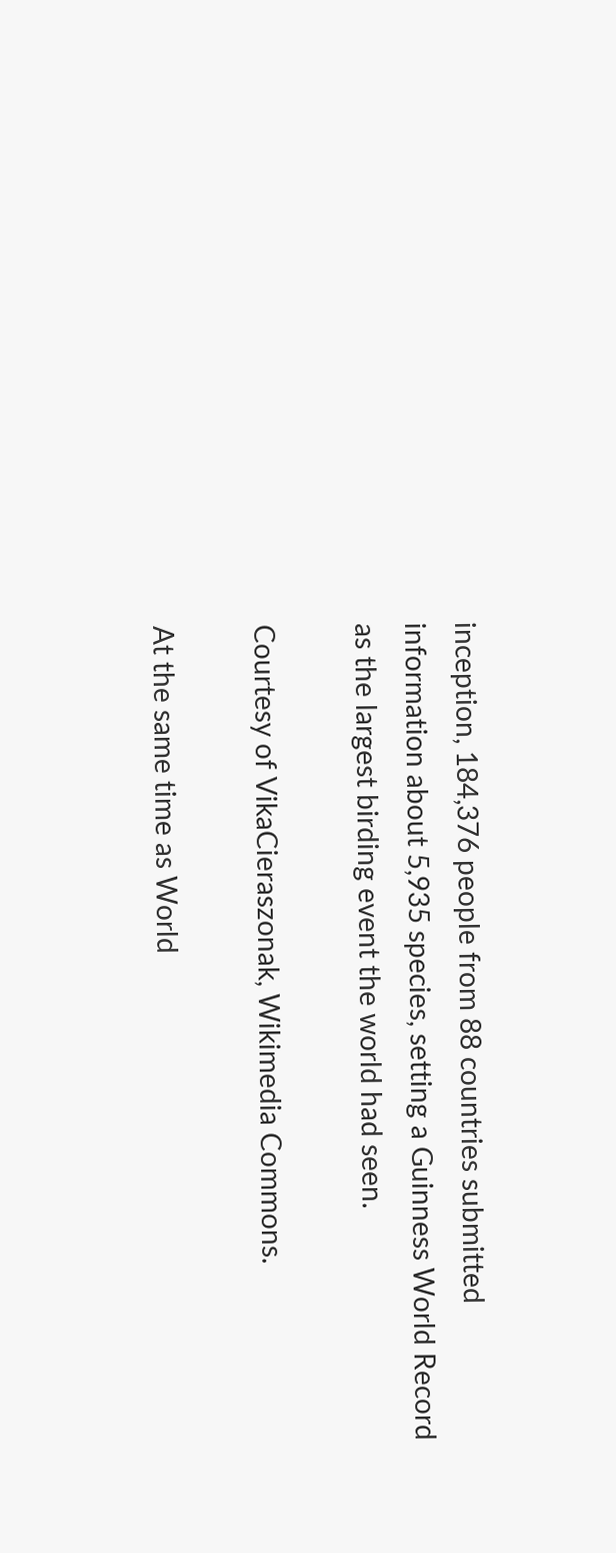inception, 184,376 people from 88 countries submitted information about 5,935 species, setting a Guinness World Record as the largest birding event the world had seen.

Courtesy of VikaCieraszonak, Wikimedia Commons.

At the same time as World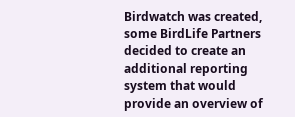Birdwatch was created, some BirdLife Partners decided to create an additional reporting system that would provide an overview of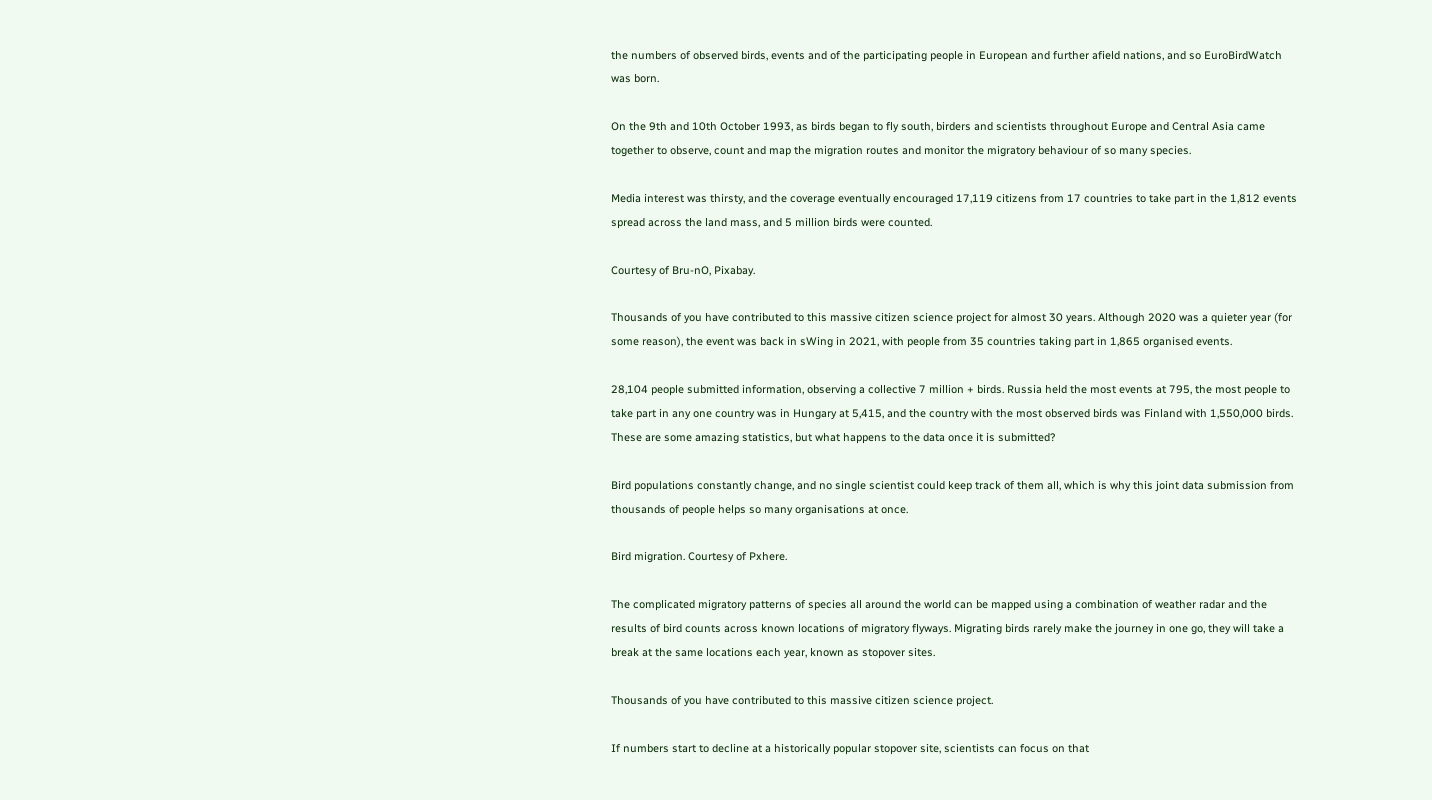the numbers of observed birds, events and of the participating people in European and further afield nations, and so EuroBirdWatch was born.

On the 9th and 10th October 1993, as birds began to fly south, birders and scientists throughout Europe and Central Asia came together to observe, count and map the migration routes and monitor the migratory behaviour of so many species.

Media interest was thirsty, and the coverage eventually encouraged 17,119 citizens from 17 countries to take part in the 1,812 events spread across the land mass, and 5 million birds were counted.

Courtesy of Bru-nO, Pixabay.

Thousands of you have contributed to this massive citizen science project for almost 30 years. Although 2020 was a quieter year (for some reason), the event was back in sWing in 2021, with people from 35 countries taking part in 1,865 organised events.

28,104 people submitted information, observing a collective 7 million + birds. Russia held the most events at 795, the most people to take part in any one country was in Hungary at 5,415, and the country with the most observed birds was Finland with 1,550,000 birds. These are some amazing statistics, but what happens to the data once it is submitted?

Bird populations constantly change, and no single scientist could keep track of them all, which is why this joint data submission from thousands of people helps so many organisations at once.

Bird migration. Courtesy of Pxhere.

The complicated migratory patterns of species all around the world can be mapped using a combination of weather radar and the results of bird counts across known locations of migratory flyways. Migrating birds rarely make the journey in one go, they will take a break at the same locations each year, known as stopover sites.

Thousands of you have contributed to this massive citizen science project.

If numbers start to decline at a historically popular stopover site, scientists can focus on that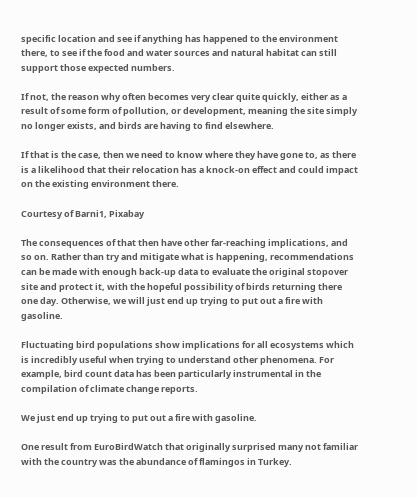specific location and see if anything has happened to the environment there, to see if the food and water sources and natural habitat can still support those expected numbers.

If not, the reason why often becomes very clear quite quickly, either as a result of some form of pollution, or development, meaning the site simply no longer exists, and birds are having to find elsewhere.

If that is the case, then we need to know where they have gone to, as there is a likelihood that their relocation has a knock-on effect and could impact on the existing environment there.

Courtesy of Barni1, Pixabay

The consequences of that then have other far-reaching implications, and so on. Rather than try and mitigate what is happening, recommendations can be made with enough back-up data to evaluate the original stopover site and protect it, with the hopeful possibility of birds returning there one day. Otherwise, we will just end up trying to put out a fire with gasoline.

Fluctuating bird populations show implications for all ecosystems which is incredibly useful when trying to understand other phenomena. For example, bird count data has been particularly instrumental in the compilation of climate change reports.

We just end up trying to put out a fire with gasoline.

One result from EuroBirdWatch that originally surprised many not familiar with the country was the abundance of flamingos in Turkey.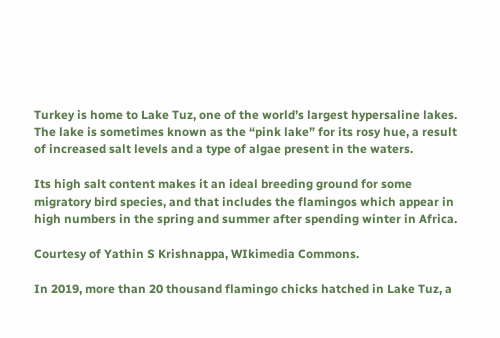Turkey is home to Lake Tuz, one of the world’s largest hypersaline lakes. The lake is sometimes known as the “pink lake” for its rosy hue, a result of increased salt levels and a type of algae present in the waters.

Its high salt content makes it an ideal breeding ground for some migratory bird species, and that includes the flamingos which appear in high numbers in the spring and summer after spending winter in Africa.

Courtesy of Yathin S Krishnappa, WIkimedia Commons.

In 2019, more than 20 thousand flamingo chicks hatched in Lake Tuz, a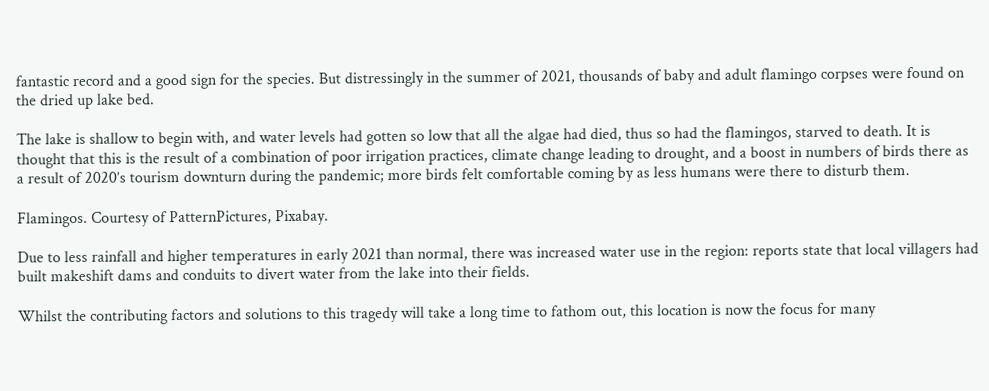fantastic record and a good sign for the species. But distressingly in the summer of 2021, thousands of baby and adult flamingo corpses were found on the dried up lake bed.

The lake is shallow to begin with, and water levels had gotten so low that all the algae had died, thus so had the flamingos, starved to death. It is thought that this is the result of a combination of poor irrigation practices, climate change leading to drought, and a boost in numbers of birds there as a result of 2020’s tourism downturn during the pandemic; more birds felt comfortable coming by as less humans were there to disturb them.

Flamingos. Courtesy of PatternPictures, Pixabay.

Due to less rainfall and higher temperatures in early 2021 than normal, there was increased water use in the region: reports state that local villagers had built makeshift dams and conduits to divert water from the lake into their fields.

Whilst the contributing factors and solutions to this tragedy will take a long time to fathom out, this location is now the focus for many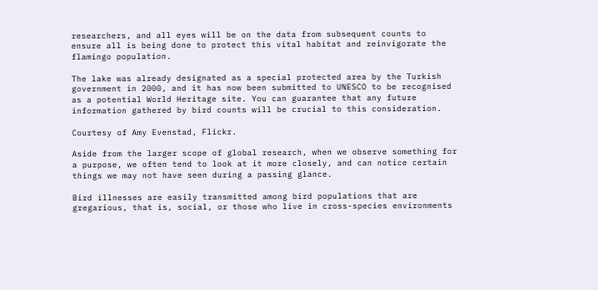researchers, and all eyes will be on the data from subsequent counts to ensure all is being done to protect this vital habitat and reinvigorate the flamingo population.

The lake was already designated as a special protected area by the Turkish government in 2000, and it has now been submitted to UNESCO to be recognised as a potential World Heritage site. You can guarantee that any future information gathered by bird counts will be crucial to this consideration.

Courtesy of Amy Evenstad, Flickr.

Aside from the larger scope of global research, when we observe something for a purpose, we often tend to look at it more closely, and can notice certain things we may not have seen during a passing glance.

Bird illnesses are easily transmitted among bird populations that are gregarious, that is, social, or those who live in cross-species environments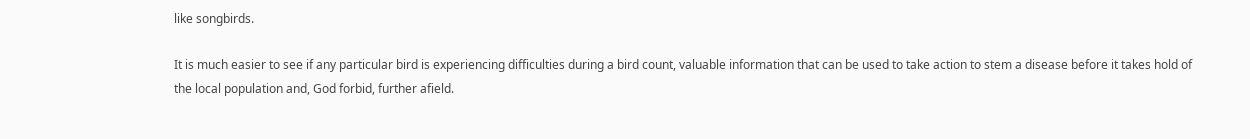like songbirds.

It is much easier to see if any particular bird is experiencing difficulties during a bird count, valuable information that can be used to take action to stem a disease before it takes hold of the local population and, God forbid, further afield.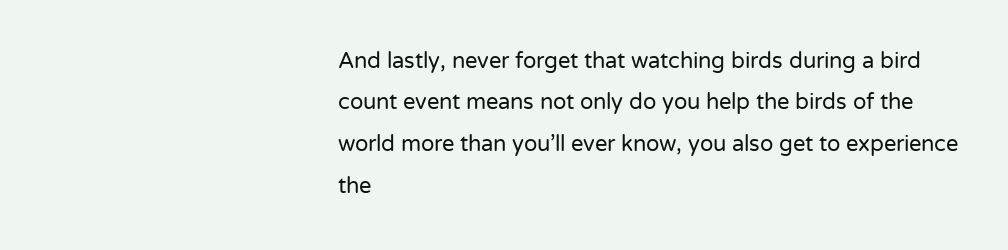And lastly, never forget that watching birds during a bird count event means not only do you help the birds of the world more than you’ll ever know, you also get to experience the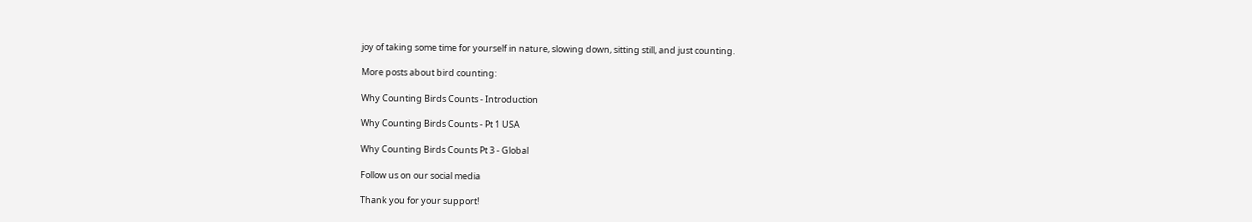joy of taking some time for yourself in nature, slowing down, sitting still, and just counting.

More posts about bird counting:

Why Counting Birds Counts - Introduction

Why Counting Birds Counts - Pt 1 USA

Why Counting Birds Counts Pt 3 - Global

Follow us on our social media

Thank you for your support!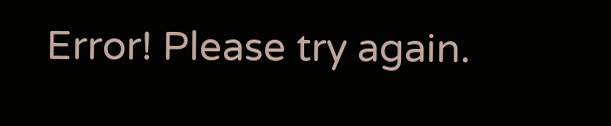Error! Please try again.